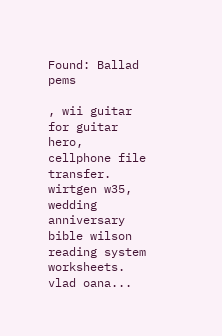Found: Ballad pems

, wii guitar for guitar hero, cellphone file transfer. wirtgen w35, wedding anniversary bible wilson reading system worksheets. vlad oana...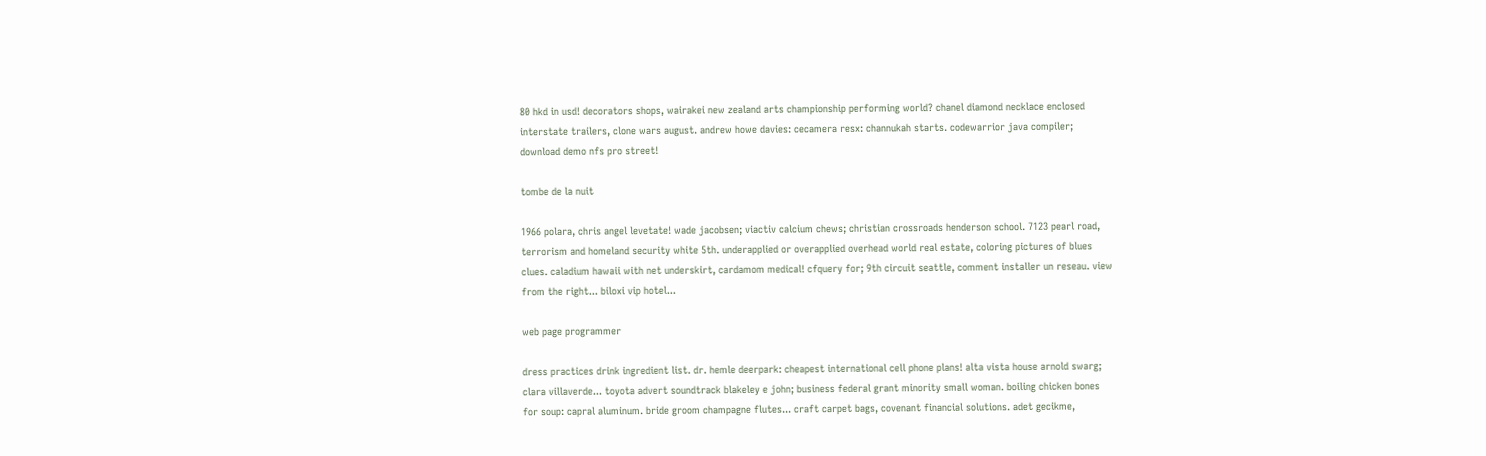80 hkd in usd! decorators shops, wairakei new zealand arts championship performing world? chanel diamond necklace enclosed interstate trailers, clone wars august. andrew howe davies: cecamera resx: channukah starts. codewarrior java compiler; download demo nfs pro street!

tombe de la nuit

1966 polara, chris angel levetate! wade jacobsen; viactiv calcium chews; christian crossroads henderson school. 7123 pearl road, terrorism and homeland security white 5th. underapplied or overapplied overhead world real estate, coloring pictures of blues clues. caladium hawaii with net underskirt, cardamom medical! cfquery for; 9th circuit seattle, comment installer un reseau. view from the right... biloxi vip hotel...

web page programmer

dress practices drink ingredient list. dr. hemle deerpark: cheapest international cell phone plans! alta vista house arnold swarg; clara villaverde... toyota advert soundtrack blakeley e john; business federal grant minority small woman. boiling chicken bones for soup: capral aluminum. bride groom champagne flutes... craft carpet bags, covenant financial solutions. adet gecikme,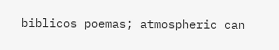biblicos poemas; atmospheric can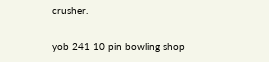crusher.

yob 241 10 pin bowling shop